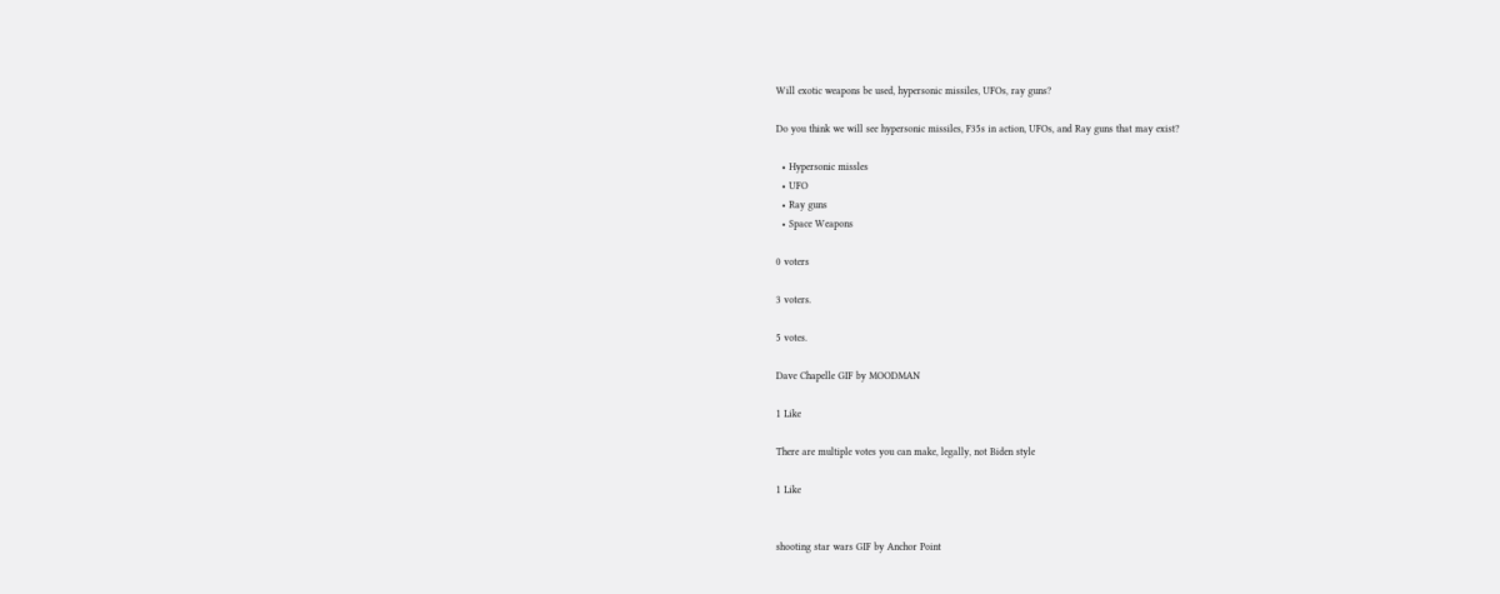Will exotic weapons be used, hypersonic missiles, UFOs, ray guns?

Do you think we will see hypersonic missiles, F35s in action, UFOs, and Ray guns that may exist?

  • Hypersonic missles
  • UFO
  • Ray guns
  • Space Weapons

0 voters

3 voters.

5 votes.

Dave Chapelle GIF by MOODMAN

1 Like

There are multiple votes you can make, legally, not Biden style

1 Like


shooting star wars GIF by Anchor Point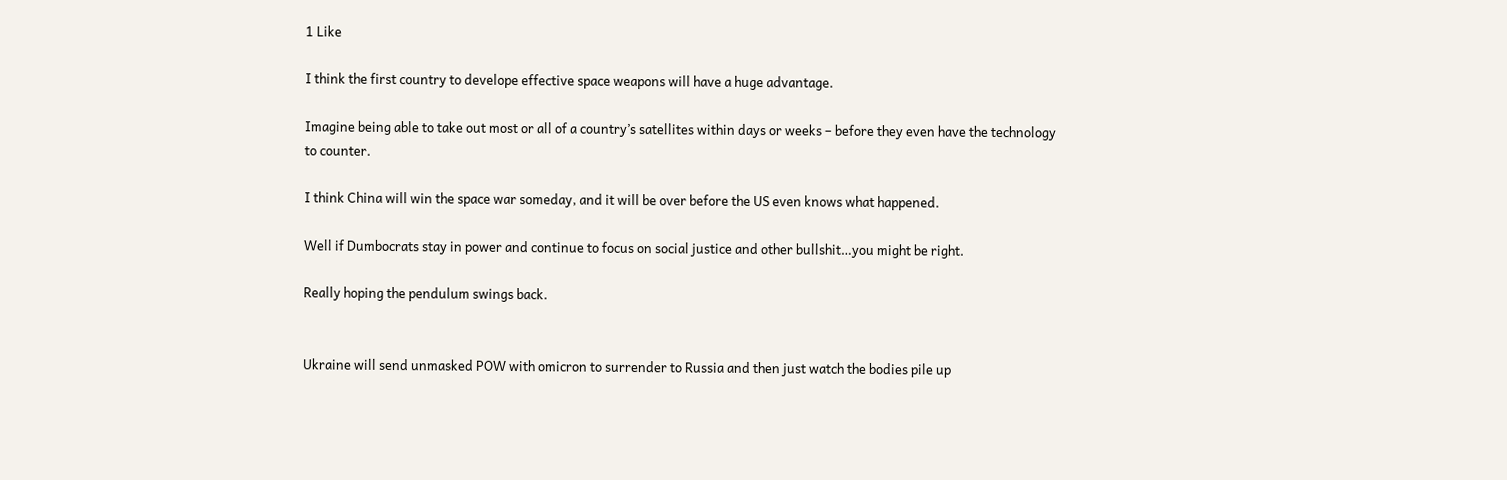1 Like

I think the first country to develope effective space weapons will have a huge advantage.

Imagine being able to take out most or all of a country’s satellites within days or weeks – before they even have the technology to counter.

I think China will win the space war someday, and it will be over before the US even knows what happened.

Well if Dumbocrats stay in power and continue to focus on social justice and other bullshit…you might be right.

Really hoping the pendulum swings back.


Ukraine will send unmasked POW with omicron to surrender to Russia and then just watch the bodies pile up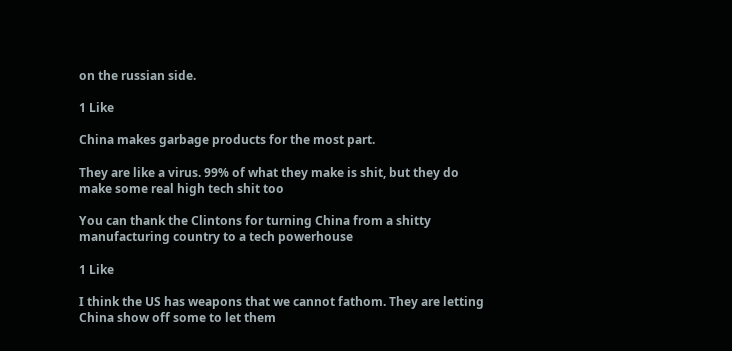on the russian side.

1 Like

China makes garbage products for the most part.

They are like a virus. 99% of what they make is shit, but they do make some real high tech shit too

You can thank the Clintons for turning China from a shitty manufacturing country to a tech powerhouse

1 Like

I think the US has weapons that we cannot fathom. They are letting China show off some to let them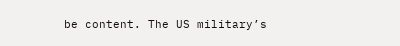be content. The US military’s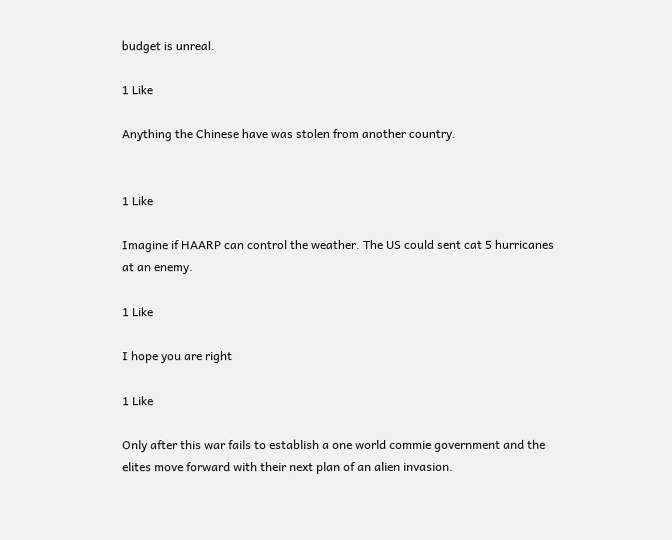budget is unreal.

1 Like

Anything the Chinese have was stolen from another country.


1 Like

Imagine if HAARP can control the weather. The US could sent cat 5 hurricanes at an enemy.

1 Like

I hope you are right

1 Like

Only after this war fails to establish a one world commie government and the elites move forward with their next plan of an alien invasion.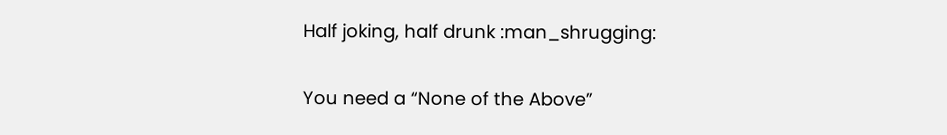Half joking, half drunk :man_shrugging:

You need a “None of the Above”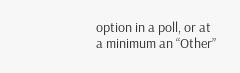option in a poll, or at a minimum an “Other”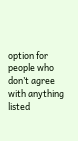option for people who don’t agree with anything listed